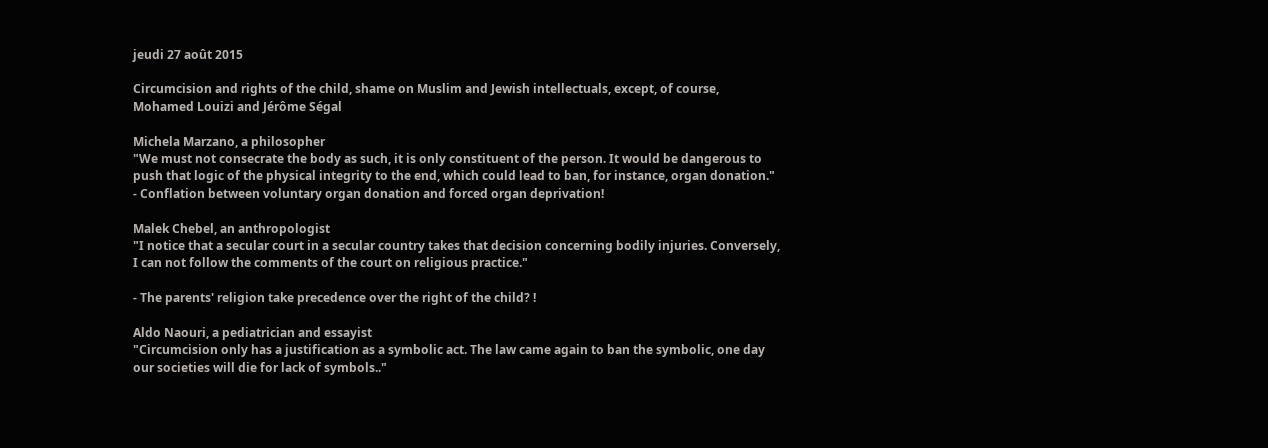jeudi 27 août 2015

Circumcision and rights of the child, shame on Muslim and Jewish intellectuals, except, of course, Mohamed Louizi and Jérôme Ségal

Michela Marzano, a philosopher
"We must not consecrate the body as such, it is only constituent of the person. It would be dangerous to push that logic of the physical integrity to the end, which could lead to ban, for instance, organ donation."
- Conflation between voluntary organ donation and forced organ deprivation!

Malek Chebel, an anthropologist
"I notice that a secular court in a secular country takes that decision concerning bodily injuries. Conversely, I can not follow the comments of the court on religious practice."

- The parents' religion take precedence over the right of the child? !

Aldo Naouri, a pediatrician and essayist
"Circumcision only has a justification as a symbolic act. The law came again to ban the symbolic, one day our societies will die for lack of symbols.."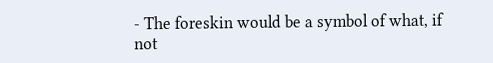- The foreskin would be a symbol of what, if not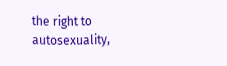the right to autosexuality,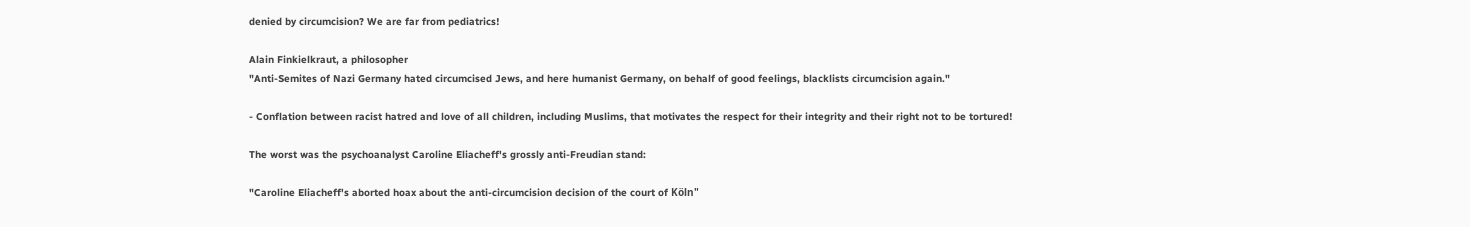denied by circumcision? We are far from pediatrics!

Alain Finkielkraut, a philosopher
"Anti-Semites of Nazi Germany hated circumcised Jews, and here humanist Germany, on behalf of good feelings, blacklists circumcision again."

- Conflation between racist hatred and love of all children, including Muslims, that motivates the respect for their integrity and their right not to be tortured!

The worst was the psychoanalyst Caroline Eliacheff's grossly anti-Freudian stand:

"Caroline Eliacheff's aborted hoax about the anti-circumcision decision of the court of Köln"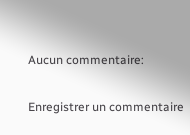Aucun commentaire:

Enregistrer un commentaire